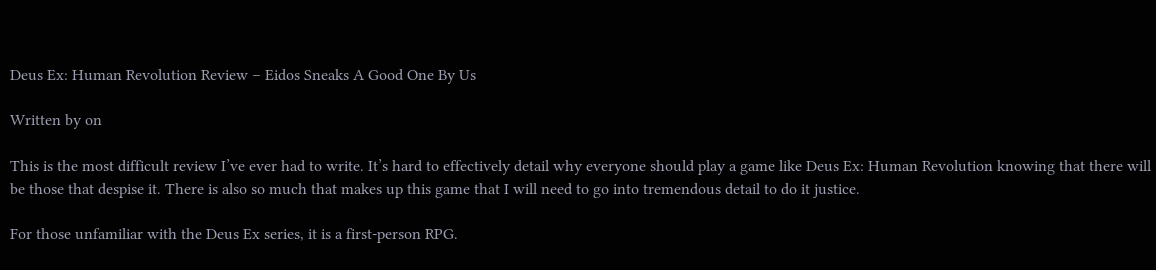Deus Ex: Human Revolution Review – Eidos Sneaks A Good One By Us

Written by on

This is the most difficult review I’ve ever had to write. It’s hard to effectively detail why everyone should play a game like Deus Ex: Human Revolution knowing that there will be those that despise it. There is also so much that makes up this game that I will need to go into tremendous detail to do it justice.

For those unfamiliar with the Deus Ex series, it is a first-person RPG.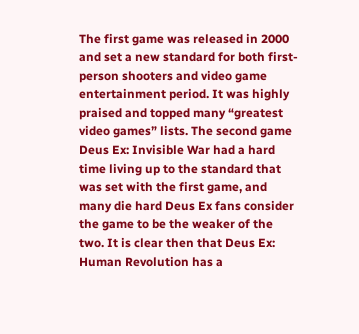The first game was released in 2000 and set a new standard for both first-person shooters and video game entertainment period. It was highly praised and topped many “greatest video games” lists. The second game Deus Ex: Invisible War had a hard time living up to the standard that was set with the first game, and many die hard Deus Ex fans consider the game to be the weaker of the two. It is clear then that Deus Ex: Human Revolution has a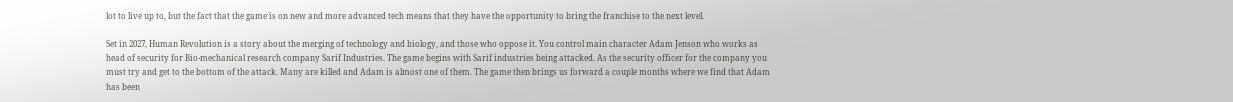lot to live up to, but the fact that the game is on new and more advanced tech means that they have the opportunity to bring the franchise to the next level.

Set in 2027, Human Revolution is a story about the merging of technology and biology, and those who oppose it. You control main character Adam Jenson who works as head of security for Bio-mechanical research company Sarif Industries. The game begins with Sarif industries being attacked. As the security officer for the company you must try and get to the bottom of the attack. Many are killed and Adam is almost one of them. The game then brings us forward a couple months where we find that Adam has been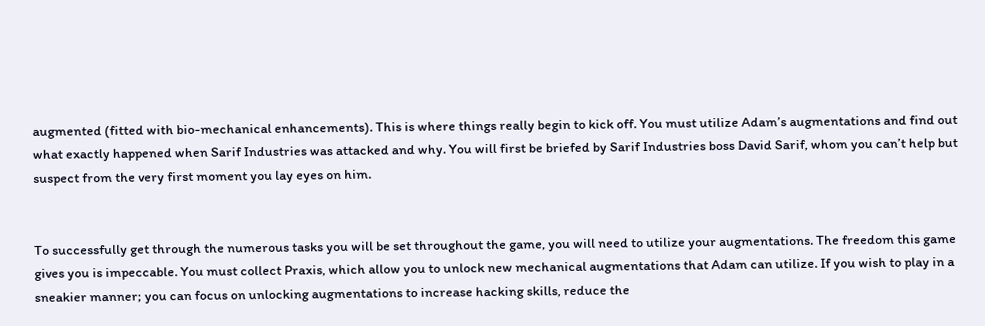augmented (fitted with bio-mechanical enhancements). This is where things really begin to kick off. You must utilize Adam’s augmentations and find out what exactly happened when Sarif Industries was attacked and why. You will first be briefed by Sarif Industries boss David Sarif, whom you can’t help but suspect from the very first moment you lay eyes on him.


To successfully get through the numerous tasks you will be set throughout the game, you will need to utilize your augmentations. The freedom this game gives you is impeccable. You must collect Praxis, which allow you to unlock new mechanical augmentations that Adam can utilize. If you wish to play in a sneakier manner; you can focus on unlocking augmentations to increase hacking skills, reduce the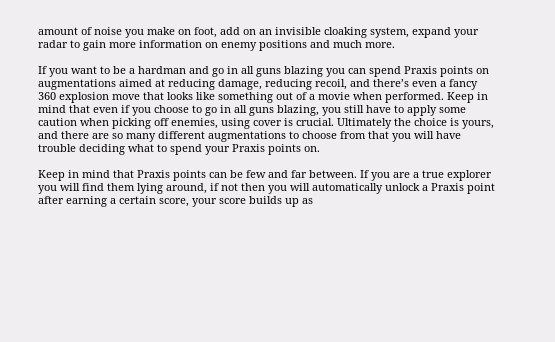amount of noise you make on foot, add on an invisible cloaking system, expand your radar to gain more information on enemy positions and much more.

If you want to be a hardman and go in all guns blazing you can spend Praxis points on augmentations aimed at reducing damage, reducing recoil, and there’s even a fancy 360 explosion move that looks like something out of a movie when performed. Keep in mind that even if you choose to go in all guns blazing, you still have to apply some caution when picking off enemies, using cover is crucial. Ultimately the choice is yours, and there are so many different augmentations to choose from that you will have trouble deciding what to spend your Praxis points on.

Keep in mind that Praxis points can be few and far between. If you are a true explorer you will find them lying around, if not then you will automatically unlock a Praxis point after earning a certain score, your score builds up as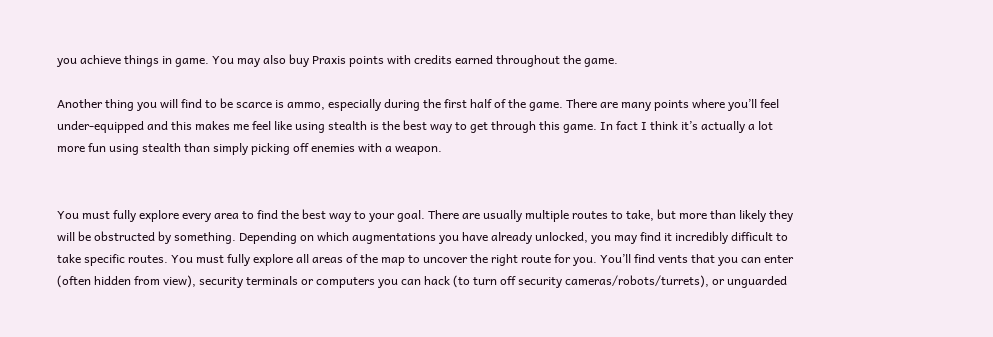you achieve things in game. You may also buy Praxis points with credits earned throughout the game.

Another thing you will find to be scarce is ammo, especially during the first half of the game. There are many points where you’ll feel under-equipped and this makes me feel like using stealth is the best way to get through this game. In fact I think it’s actually a lot more fun using stealth than simply picking off enemies with a weapon.


You must fully explore every area to find the best way to your goal. There are usually multiple routes to take, but more than likely they will be obstructed by something. Depending on which augmentations you have already unlocked, you may find it incredibly difficult to take specific routes. You must fully explore all areas of the map to uncover the right route for you. You’ll find vents that you can enter (often hidden from view), security terminals or computers you can hack (to turn off security cameras/robots/turrets), or unguarded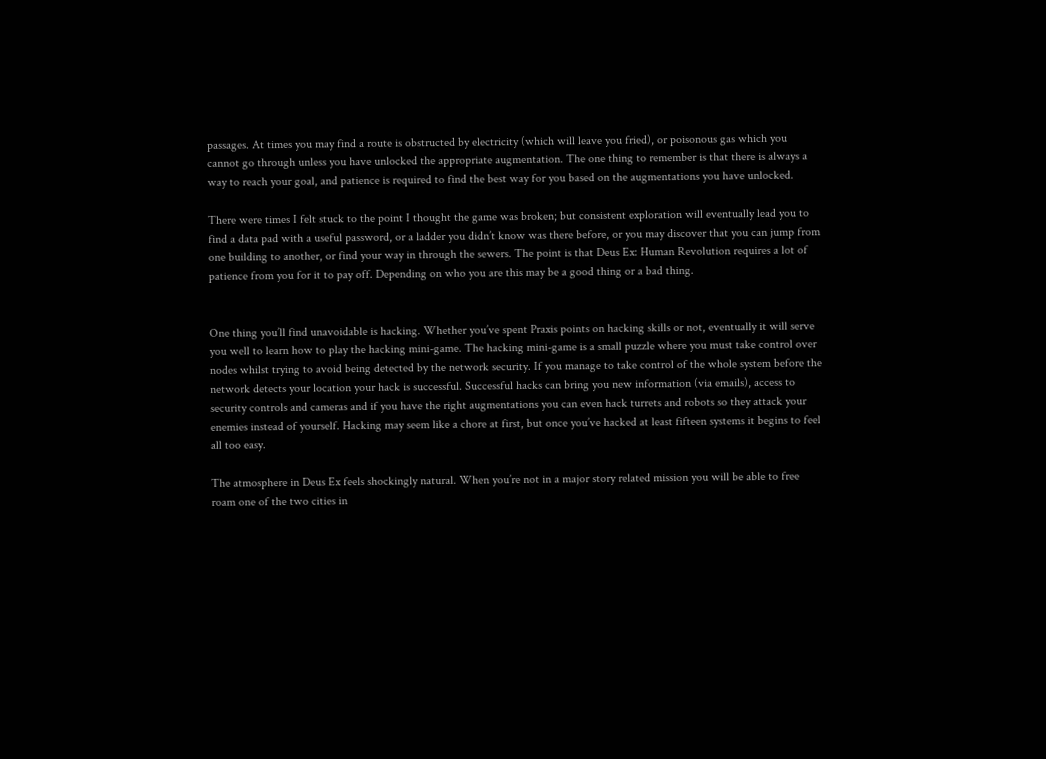passages. At times you may find a route is obstructed by electricity (which will leave you fried), or poisonous gas which you cannot go through unless you have unlocked the appropriate augmentation. The one thing to remember is that there is always a way to reach your goal, and patience is required to find the best way for you based on the augmentations you have unlocked.

There were times I felt stuck to the point I thought the game was broken; but consistent exploration will eventually lead you to find a data pad with a useful password, or a ladder you didn’t know was there before, or you may discover that you can jump from one building to another, or find your way in through the sewers. The point is that Deus Ex: Human Revolution requires a lot of patience from you for it to pay off. Depending on who you are this may be a good thing or a bad thing.


One thing you’ll find unavoidable is hacking. Whether you’ve spent Praxis points on hacking skills or not, eventually it will serve you well to learn how to play the hacking mini-game. The hacking mini-game is a small puzzle where you must take control over nodes whilst trying to avoid being detected by the network security. If you manage to take control of the whole system before the network detects your location your hack is successful. Successful hacks can bring you new information (via emails), access to security controls and cameras and if you have the right augmentations you can even hack turrets and robots so they attack your enemies instead of yourself. Hacking may seem like a chore at first, but once you’ve hacked at least fifteen systems it begins to feel all too easy.

The atmosphere in Deus Ex feels shockingly natural. When you’re not in a major story related mission you will be able to free roam one of the two cities in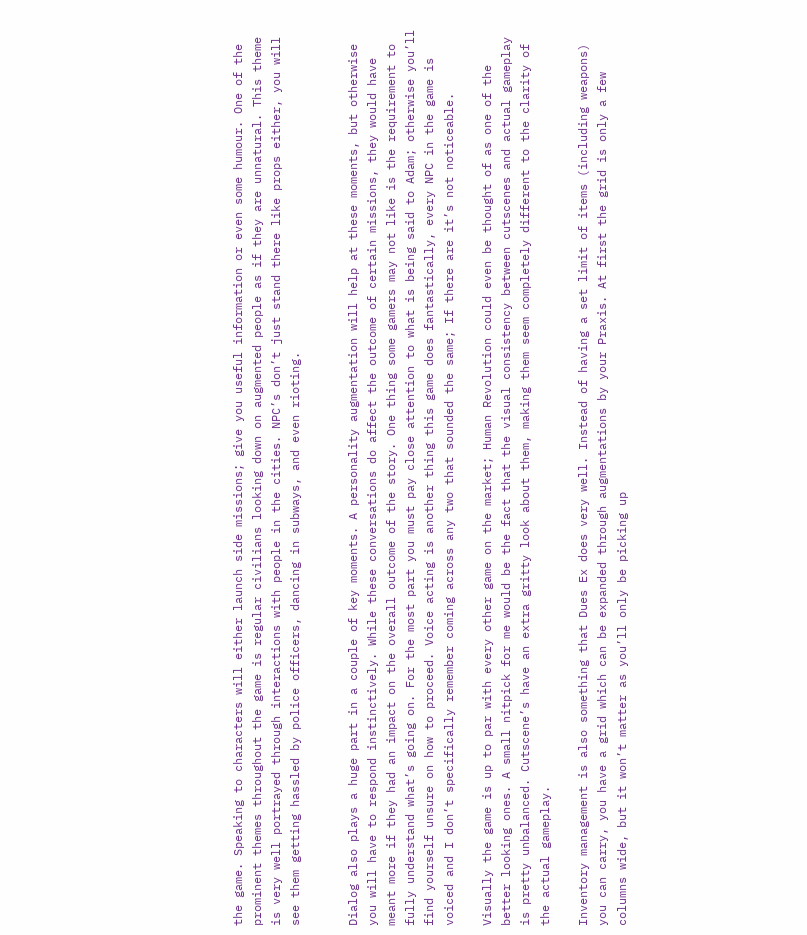the game. Speaking to characters will either launch side missions; give you useful information or even some humour. One of the prominent themes throughout the game is regular civilians looking down on augmented people as if they are unnatural. This theme is very well portrayed through interactions with people in the cities. NPC’s don’t just stand there like props either, you will see them getting hassled by police officers, dancing in subways, and even rioting.


Dialog also plays a huge part in a couple of key moments. A personality augmentation will help at these moments, but otherwise you will have to respond instinctively. While these conversations do affect the outcome of certain missions, they would have meant more if they had an impact on the overall outcome of the story. One thing some gamers may not like is the requirement to fully understand what’s going on. For the most part you must pay close attention to what is being said to Adam; otherwise you’ll find yourself unsure on how to proceed. Voice acting is another thing this game does fantastically, every NPC in the game is voiced and I don’t specifically remember coming across any two that sounded the same; If there are it’s not noticeable.

Visually the game is up to par with every other game on the market; Human Revolution could even be thought of as one of the better looking ones. A small nitpick for me would be the fact that the visual consistency between cutscenes and actual gameplay is pretty unbalanced. Cutscene’s have an extra gritty look about them, making them seem completely different to the clarity of the actual gameplay.

Inventory management is also something that Dues Ex does very well. Instead of having a set limit of items (including weapons) you can carry, you have a grid which can be expanded through augmentations by your Praxis. At first the grid is only a few columns wide, but it won’t matter as you’ll only be picking up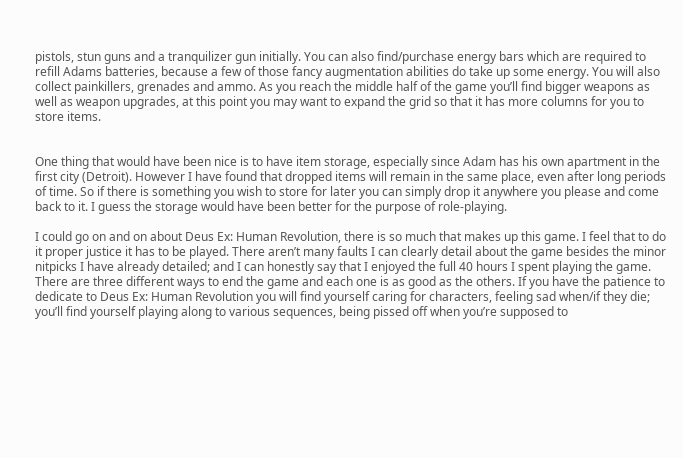pistols, stun guns and a tranquilizer gun initially. You can also find/purchase energy bars which are required to refill Adams batteries, because a few of those fancy augmentation abilities do take up some energy. You will also collect painkillers, grenades and ammo. As you reach the middle half of the game you’ll find bigger weapons as well as weapon upgrades, at this point you may want to expand the grid so that it has more columns for you to store items.


One thing that would have been nice is to have item storage, especially since Adam has his own apartment in the first city (Detroit). However I have found that dropped items will remain in the same place, even after long periods of time. So if there is something you wish to store for later you can simply drop it anywhere you please and come back to it. I guess the storage would have been better for the purpose of role-playing.

I could go on and on about Deus Ex: Human Revolution, there is so much that makes up this game. I feel that to do it proper justice it has to be played. There aren’t many faults I can clearly detail about the game besides the minor nitpicks I have already detailed; and I can honestly say that I enjoyed the full 40 hours I spent playing the game. There are three different ways to end the game and each one is as good as the others. If you have the patience to dedicate to Deus Ex: Human Revolution you will find yourself caring for characters, feeling sad when/if they die; you’ll find yourself playing along to various sequences, being pissed off when you’re supposed to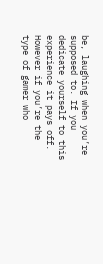be, laughing when you’re supposed to. If you dedicate yourself to this experience it pays off. However if you’re the type of gamer who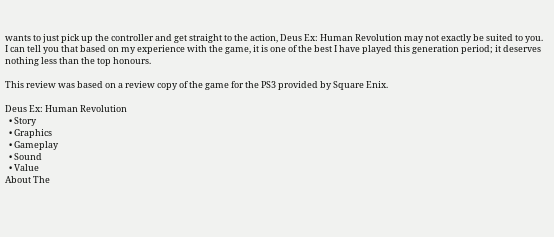wants to just pick up the controller and get straight to the action, Deus Ex: Human Revolution may not exactly be suited to you. I can tell you that based on my experience with the game, it is one of the best I have played this generation period; it deserves nothing less than the top honours.

This review was based on a review copy of the game for the PS3 provided by Square Enix.

Deus Ex: Human Revolution
  • Story
  • Graphics
  • Gameplay
  • Sound
  • Value
About The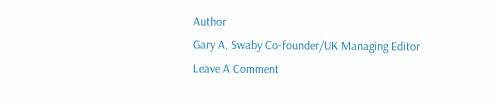Author
Gary A. Swaby Co-founder/UK Managing Editor
Leave A Comment